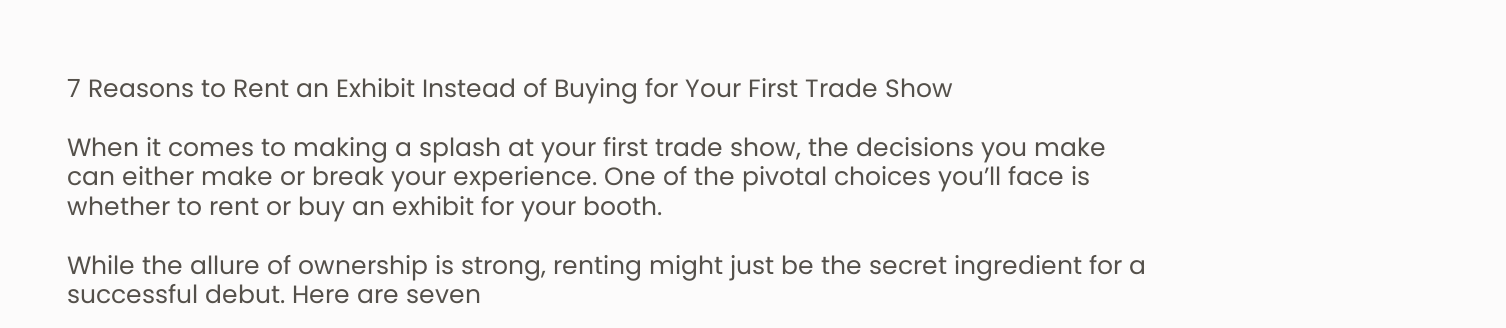7 Reasons to Rent an Exhibit Instead of Buying for Your First Trade Show

When it comes to making a splash at your first trade show, the decisions you make can either make or break your experience. One of the pivotal choices you’ll face is whether to rent or buy an exhibit for your booth.

While the allure of ownership is strong, renting might just be the secret ingredient for a successful debut. Here are seven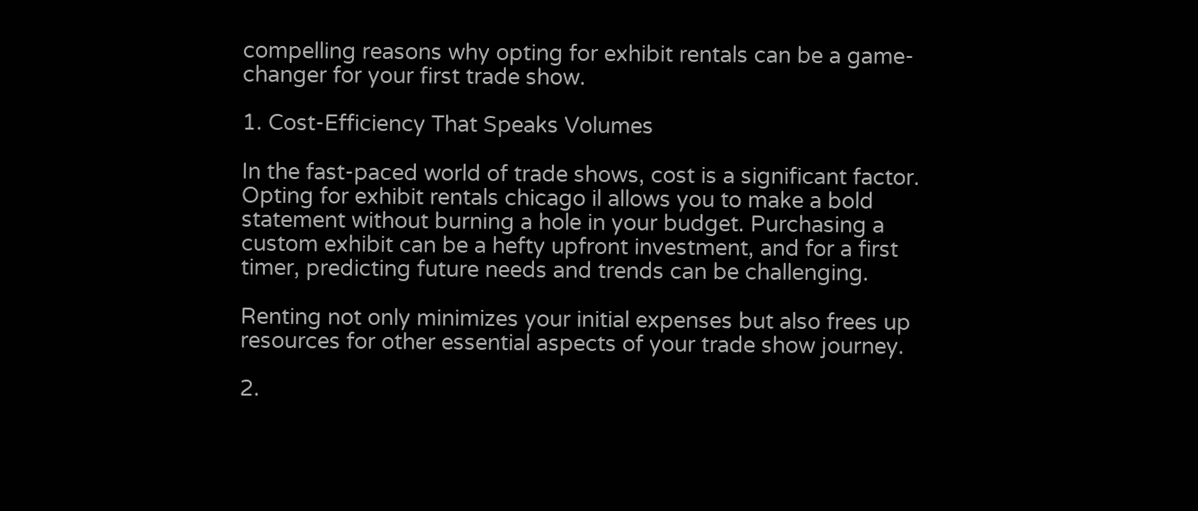compelling reasons why opting for exhibit rentals can be a game-changer for your first trade show.

1. Cost-Efficiency That Speaks Volumes

In the fast-paced world of trade shows, cost is a significant factor. Opting for exhibit rentals chicago il allows you to make a bold statement without burning a hole in your budget. Purchasing a custom exhibit can be a hefty upfront investment, and for a first timer, predicting future needs and trends can be challenging.

Renting not only minimizes your initial expenses but also frees up resources for other essential aspects of your trade show journey.

2.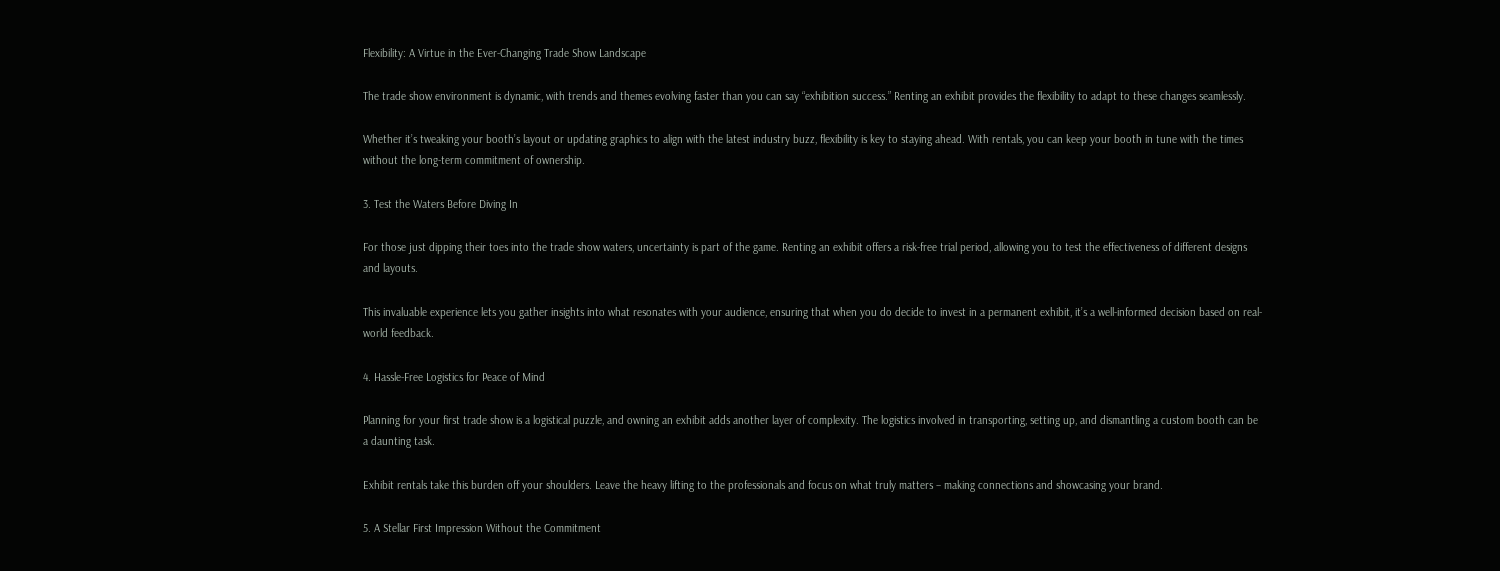Flexibility: A Virtue in the Ever-Changing Trade Show Landscape

The trade show environment is dynamic, with trends and themes evolving faster than you can say “exhibition success.” Renting an exhibit provides the flexibility to adapt to these changes seamlessly.

Whether it’s tweaking your booth’s layout or updating graphics to align with the latest industry buzz, flexibility is key to staying ahead. With rentals, you can keep your booth in tune with the times without the long-term commitment of ownership.

3. Test the Waters Before Diving In

For those just dipping their toes into the trade show waters, uncertainty is part of the game. Renting an exhibit offers a risk-free trial period, allowing you to test the effectiveness of different designs and layouts.

This invaluable experience lets you gather insights into what resonates with your audience, ensuring that when you do decide to invest in a permanent exhibit, it’s a well-informed decision based on real-world feedback.

4. Hassle-Free Logistics for Peace of Mind

Planning for your first trade show is a logistical puzzle, and owning an exhibit adds another layer of complexity. The logistics involved in transporting, setting up, and dismantling a custom booth can be a daunting task.

Exhibit rentals take this burden off your shoulders. Leave the heavy lifting to the professionals and focus on what truly matters – making connections and showcasing your brand.

5. A Stellar First Impression Without the Commitment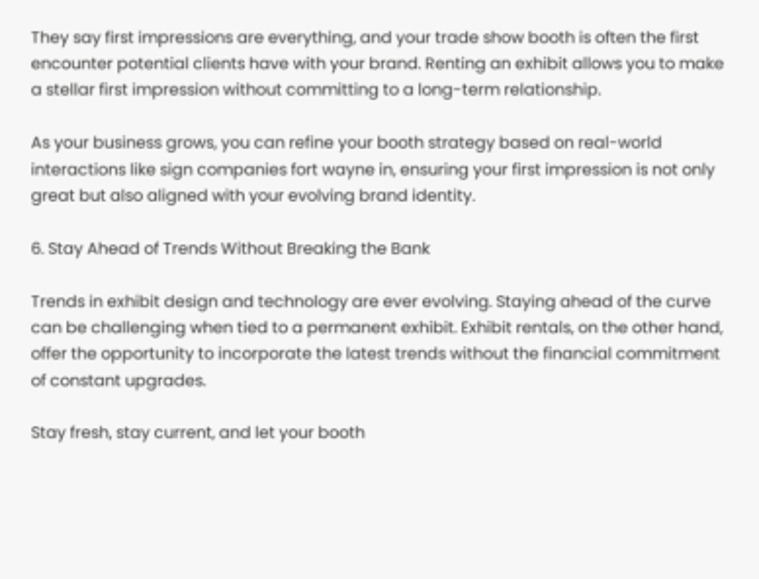They say first impressions are everything, and your trade show booth is often the first encounter potential clients have with your brand. Renting an exhibit allows you to make a stellar first impression without committing to a long-term relationship.

As your business grows, you can refine your booth strategy based on real-world interactions like sign companies fort wayne in, ensuring your first impression is not only great but also aligned with your evolving brand identity.

6. Stay Ahead of Trends Without Breaking the Bank

Trends in exhibit design and technology are ever evolving. Staying ahead of the curve can be challenging when tied to a permanent exhibit. Exhibit rentals, on the other hand, offer the opportunity to incorporate the latest trends without the financial commitment of constant upgrades.

Stay fresh, stay current, and let your booth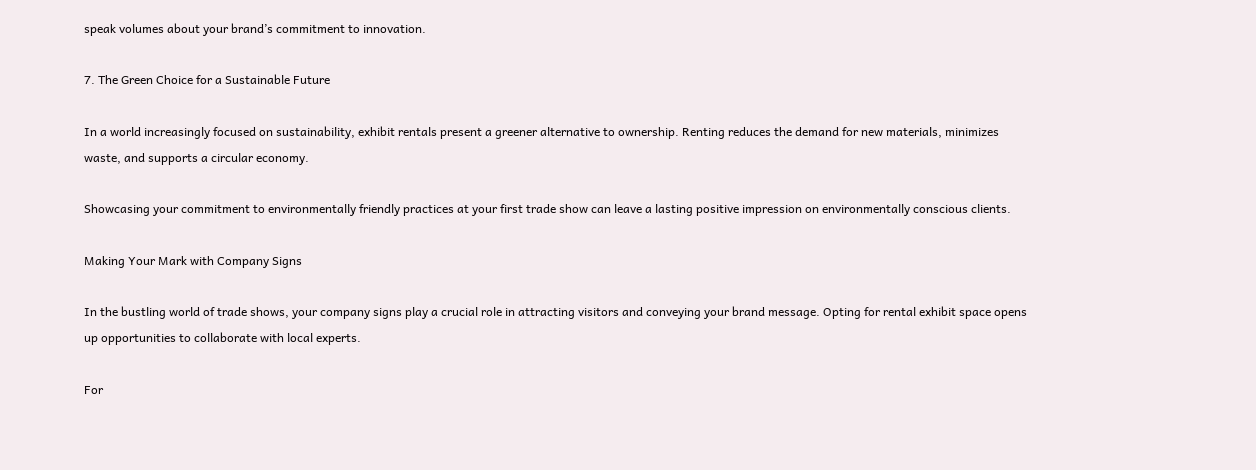speak volumes about your brand’s commitment to innovation.

7. The Green Choice for a Sustainable Future

In a world increasingly focused on sustainability, exhibit rentals present a greener alternative to ownership. Renting reduces the demand for new materials, minimizes waste, and supports a circular economy.

Showcasing your commitment to environmentally friendly practices at your first trade show can leave a lasting positive impression on environmentally conscious clients.

Making Your Mark with Company Signs

In the bustling world of trade shows, your company signs play a crucial role in attracting visitors and conveying your brand message. Opting for rental exhibit space opens up opportunities to collaborate with local experts.

For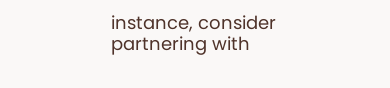instance, consider partnering with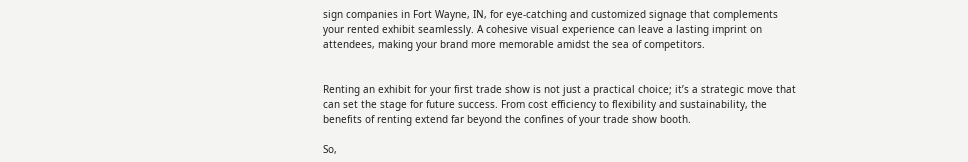sign companies in Fort Wayne, IN, for eye-catching and customized signage that complements your rented exhibit seamlessly. A cohesive visual experience can leave a lasting imprint on attendees, making your brand more memorable amidst the sea of competitors.


Renting an exhibit for your first trade show is not just a practical choice; it’s a strategic move that can set the stage for future success. From cost efficiency to flexibility and sustainability, the benefits of renting extend far beyond the confines of your trade show booth.

So,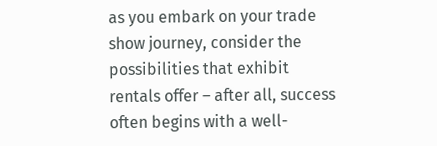as you embark on your trade show journey, consider the possibilities that exhibit rentals offer – after all, success often begins with a well-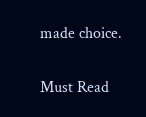made choice.

Must Read